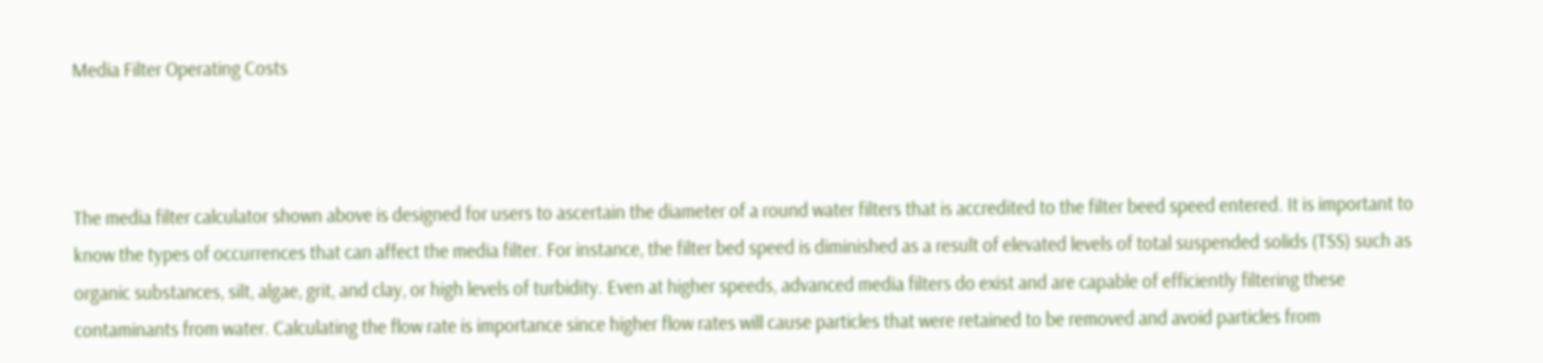Media Filter Operating Costs



The media filter calculator shown above is designed for users to ascertain the diameter of a round water filters that is accredited to the filter beed speed entered. It is important to know the types of occurrences that can affect the media filter. For instance, the filter bed speed is diminished as a result of elevated levels of total suspended solids (TSS) such as organic substances, silt, algae, grit, and clay, or high levels of turbidity. Even at higher speeds, advanced media filters do exist and are capable of efficiently filtering these contaminants from water. Calculating the flow rate is importance since higher flow rates will cause particles that were retained to be removed and avoid particles from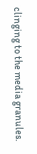clinging to the media granules.